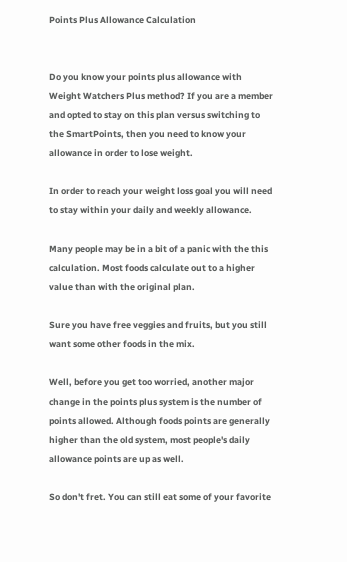Points Plus Allowance Calculation


Do you know your points plus allowance with Weight Watchers Plus method? If you are a member and opted to stay on this plan versus switching to the SmartPoints, then you need to know your allowance in order to lose weight.

In order to reach your weight loss goal you will need to stay within your daily and weekly allowance.

Many people may be in a bit of a panic with the this calculation. Most foods calculate out to a higher value than with the original plan.

Sure you have free veggies and fruits, but you still want some other foods in the mix.

Well, before you get too worried, another major change in the points plus system is the number of points allowed. Although foods points are generally higher than the old system, most people's daily allowance points are up as well.

So don't fret. You can still eat some of your favorite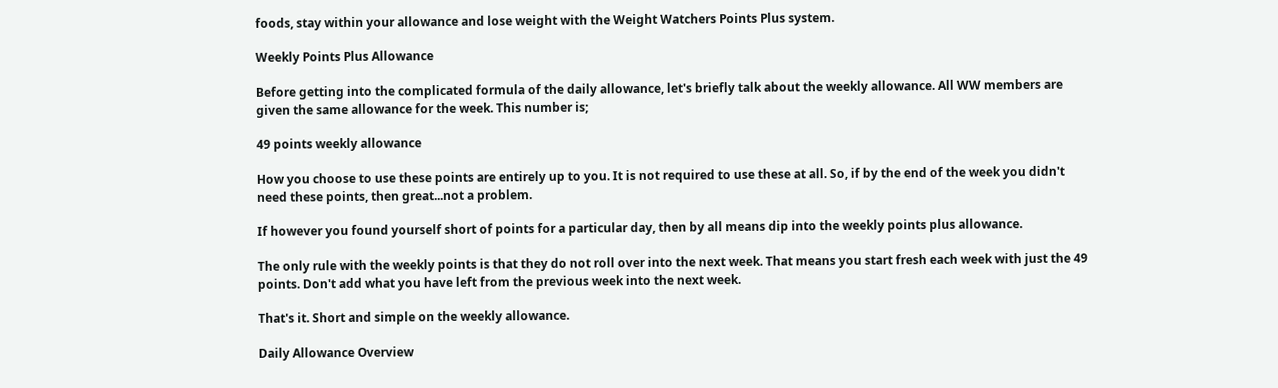foods, stay within your allowance and lose weight with the Weight Watchers Points Plus system.

Weekly Points Plus Allowance

Before getting into the complicated formula of the daily allowance, let's briefly talk about the weekly allowance. All WW members are given the same allowance for the week. This number is;

49 points weekly allowance

How you choose to use these points are entirely up to you. It is not required to use these at all. So, if by the end of the week you didn't need these points, then great...not a problem.

If however you found yourself short of points for a particular day, then by all means dip into the weekly points plus allowance.

The only rule with the weekly points is that they do not roll over into the next week. That means you start fresh each week with just the 49 points. Don't add what you have left from the previous week into the next week.

That's it. Short and simple on the weekly allowance.

Daily Allowance Overview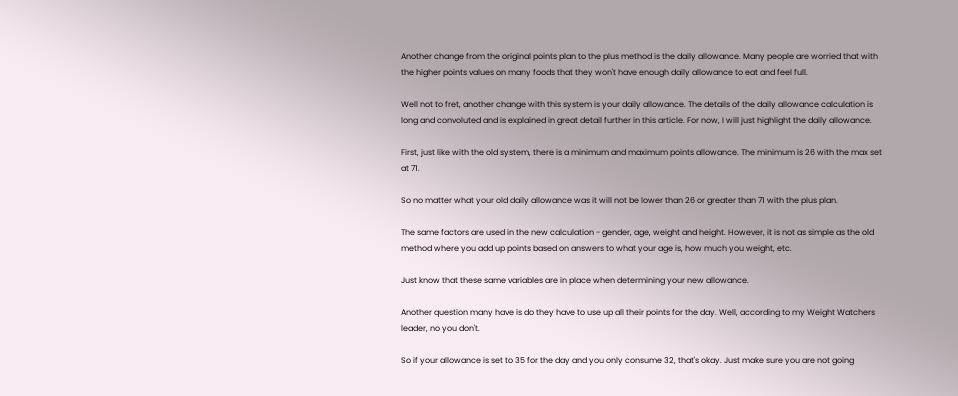Another change from the original points plan to the plus method is the daily allowance. Many people are worried that with the higher points values on many foods that they won't have enough daily allowance to eat and feel full.

Well not to fret, another change with this system is your daily allowance. The details of the daily allowance calculation is long and convoluted and is explained in great detail further in this article. For now, I will just highlight the daily allowance.

First, just like with the old system, there is a minimum and maximum points allowance. The minimum is 26 with the max set at 71.

So no matter what your old daily allowance was it will not be lower than 26 or greater than 71 with the plus plan.

The same factors are used in the new calculation - gender, age, weight and height. However, it is not as simple as the old method where you add up points based on answers to what your age is, how much you weight, etc.

Just know that these same variables are in place when determining your new allowance.

Another question many have is do they have to use up all their points for the day. Well, according to my Weight Watchers leader, no you don't.

So if your allowance is set to 35 for the day and you only consume 32, that's okay. Just make sure you are not going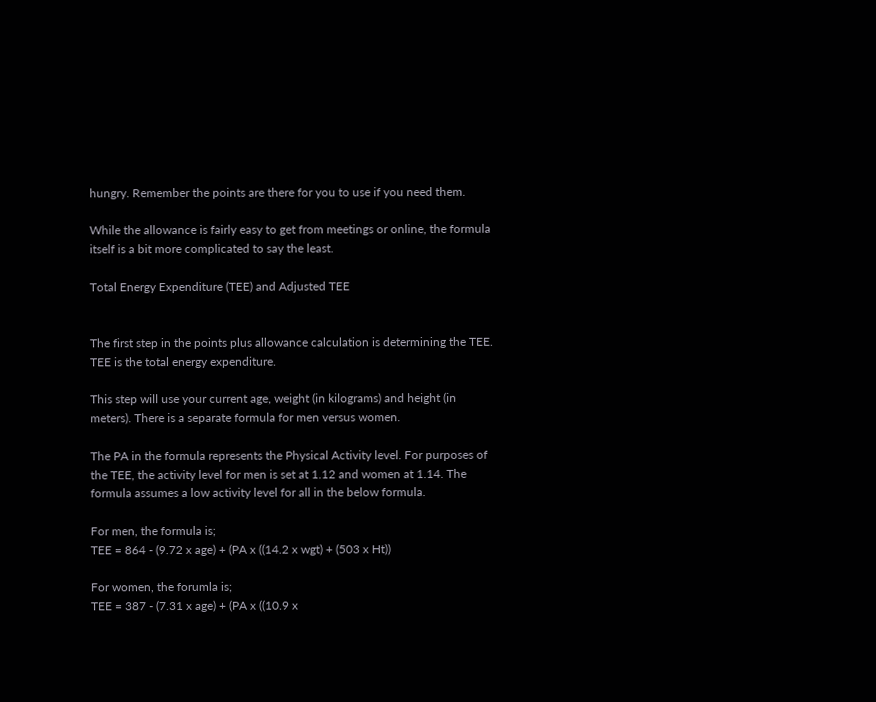hungry. Remember the points are there for you to use if you need them.

While the allowance is fairly easy to get from meetings or online, the formula itself is a bit more complicated to say the least.

Total Energy Expenditure (TEE) and Adjusted TEE


The first step in the points plus allowance calculation is determining the TEE. TEE is the total energy expenditure.

This step will use your current age, weight (in kilograms) and height (in meters). There is a separate formula for men versus women.

The PA in the formula represents the Physical Activity level. For purposes of the TEE, the activity level for men is set at 1.12 and women at 1.14. The formula assumes a low activity level for all in the below formula.

For men, the formula is;
TEE = 864 - (9.72 x age) + (PA x ((14.2 x wgt) + (503 x Ht))

For women, the forumla is;
TEE = 387 - (7.31 x age) + (PA x ((10.9 x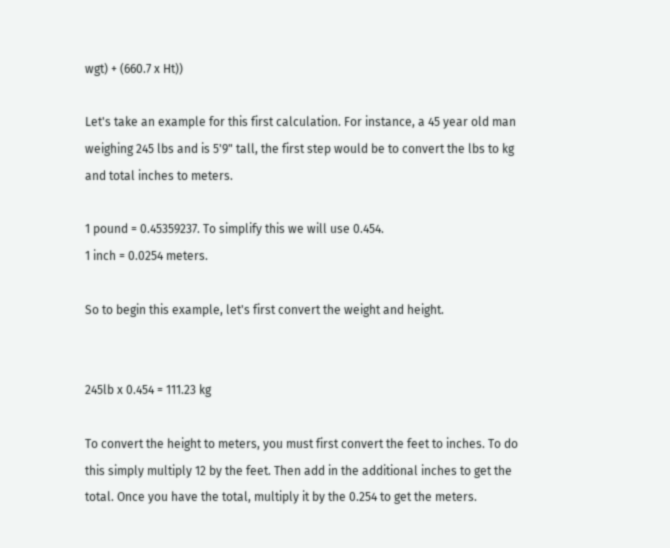wgt) + (660.7 x Ht))

Let's take an example for this first calculation. For instance, a 45 year old man weighing 245 lbs and is 5'9" tall, the first step would be to convert the lbs to kg and total inches to meters.

1 pound = 0.45359237. To simplify this we will use 0.454.
1 inch = 0.0254 meters.

So to begin this example, let's first convert the weight and height.


245lb x 0.454 = 111.23 kg

To convert the height to meters, you must first convert the feet to inches. To do this simply multiply 12 by the feet. Then add in the additional inches to get the total. Once you have the total, multiply it by the 0.254 to get the meters.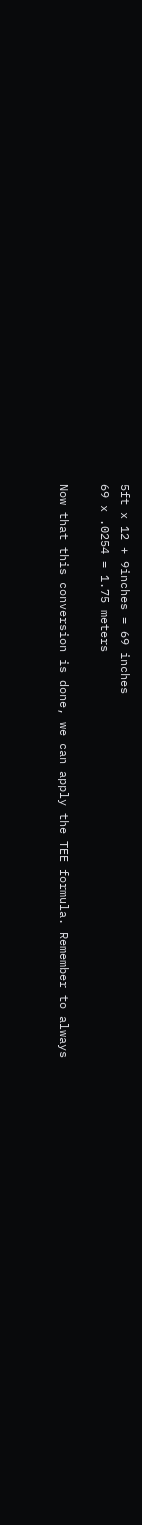5ft x 12 + 9inches = 69 inches
69 x .0254 = 1.75 meters

Now that this conversion is done, we can apply the TEE formula. Remember to always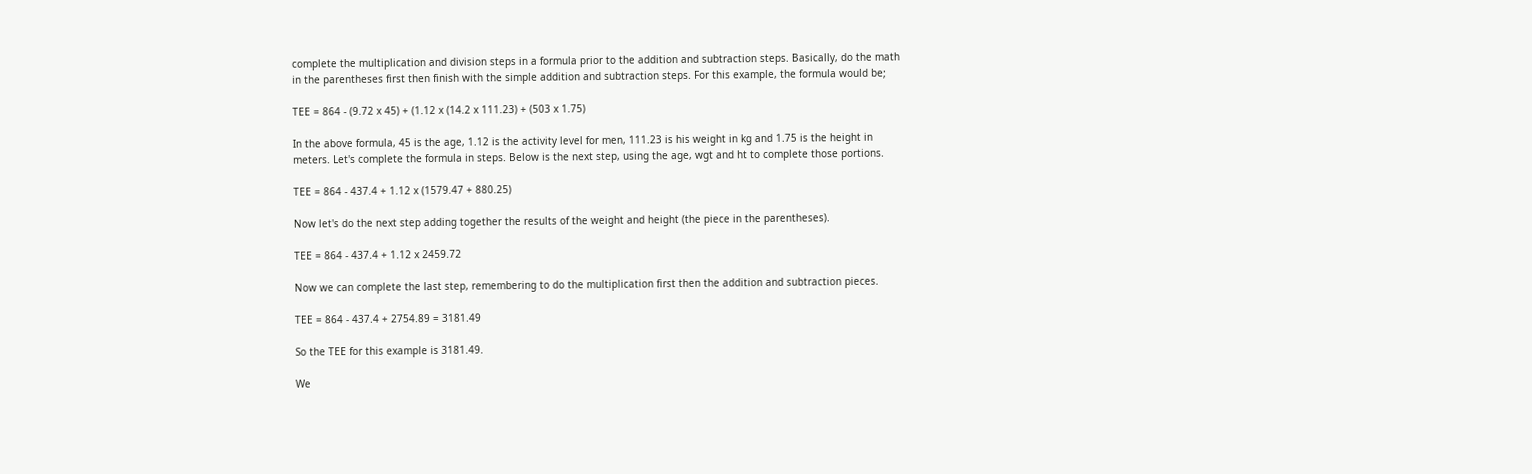complete the multiplication and division steps in a formula prior to the addition and subtraction steps. Basically, do the math in the parentheses first then finish with the simple addition and subtraction steps. For this example, the formula would be;

TEE = 864 - (9.72 x 45) + (1.12 x (14.2 x 111.23) + (503 x 1.75)

In the above formula, 45 is the age, 1.12 is the activity level for men, 111.23 is his weight in kg and 1.75 is the height in meters. Let's complete the formula in steps. Below is the next step, using the age, wgt and ht to complete those portions.

TEE = 864 - 437.4 + 1.12 x (1579.47 + 880.25)

Now let's do the next step adding together the results of the weight and height (the piece in the parentheses).

TEE = 864 - 437.4 + 1.12 x 2459.72

Now we can complete the last step, remembering to do the multiplication first then the addition and subtraction pieces.

TEE = 864 - 437.4 + 2754.89 = 3181.49

So the TEE for this example is 3181.49.

We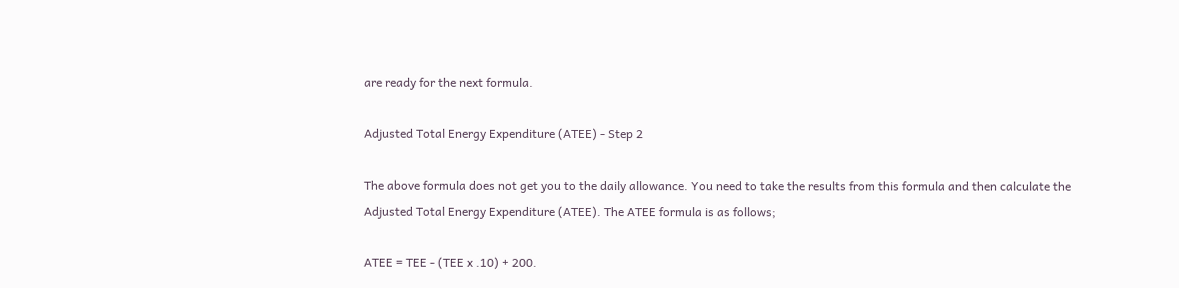are ready for the next formula.

Adjusted Total Energy Expenditure (ATEE) - Step 2

The above formula does not get you to the daily allowance. You need to take the results from this formula and then calculate the Adjusted Total Energy Expenditure (ATEE). The ATEE formula is as follows;

ATEE = TEE - (TEE x .10) + 200.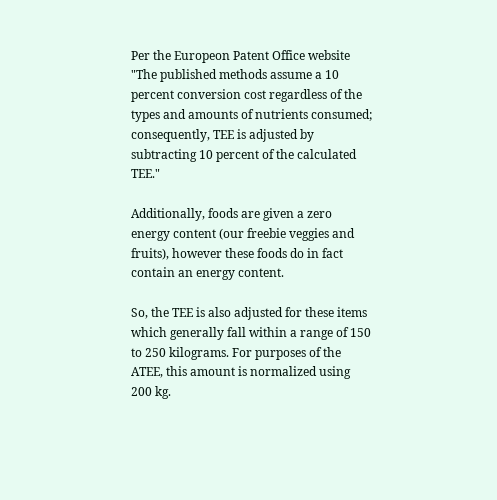Per the Europeon Patent Office website "The published methods assume a 10 percent conversion cost regardless of the types and amounts of nutrients consumed; consequently, TEE is adjusted by subtracting 10 percent of the calculated TEE."

Additionally, foods are given a zero energy content (our freebie veggies and fruits), however these foods do in fact contain an energy content.

So, the TEE is also adjusted for these items which generally fall within a range of 150 to 250 kilograms. For purposes of the ATEE, this amount is normalized using 200 kg.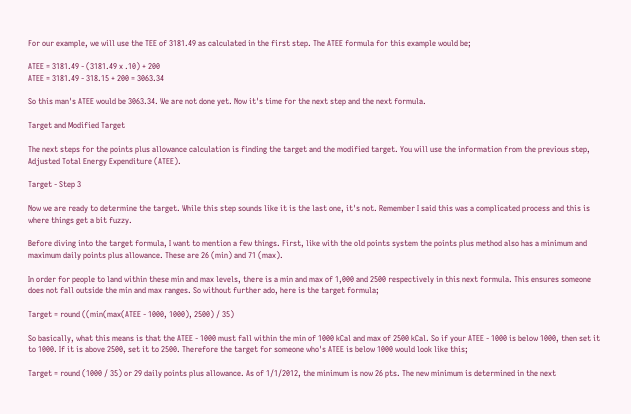For our example, we will use the TEE of 3181.49 as calculated in the first step. The ATEE formula for this example would be;

ATEE = 3181.49 - (3181.49 x .10) + 200
ATEE = 3181.49 - 318.15 + 200 = 3063.34

So this man's ATEE would be 3063.34. We are not done yet. Now it's time for the next step and the next formula.

Target and Modified Target

The next steps for the points plus allowance calculation is finding the target and the modified target. You will use the information from the previous step, Adjusted Total Energy Expenditure (ATEE).

Target - Step 3

Now we are ready to determine the target. While this step sounds like it is the last one, it's not. Remember I said this was a complicated process and this is where things get a bit fuzzy.

Before diving into the target formula, I want to mention a few things. First, like with the old points system the points plus method also has a minimum and maximum daily points plus allowance. These are 26 (min) and 71 (max).

In order for people to land within these min and max levels, there is a min and max of 1,000 and 2500 respectively in this next formula. This ensures someone does not fall outside the min and max ranges. So without further ado, here is the target formula;

Target = round ((min(max(ATEE - 1000, 1000), 2500) / 35)

So basically, what this means is that the ATEE - 1000 must fall within the min of 1000 kCal and max of 2500 kCal. So if your ATEE - 1000 is below 1000, then set it to 1000. If it is above 2500, set it to 2500. Therefore the target for someone who's ATEE is below 1000 would look like this;

Target = round (1000 / 35) or 29 daily points plus allowance. As of 1/1/2012, the minimum is now 26 pts. The new minimum is determined in the next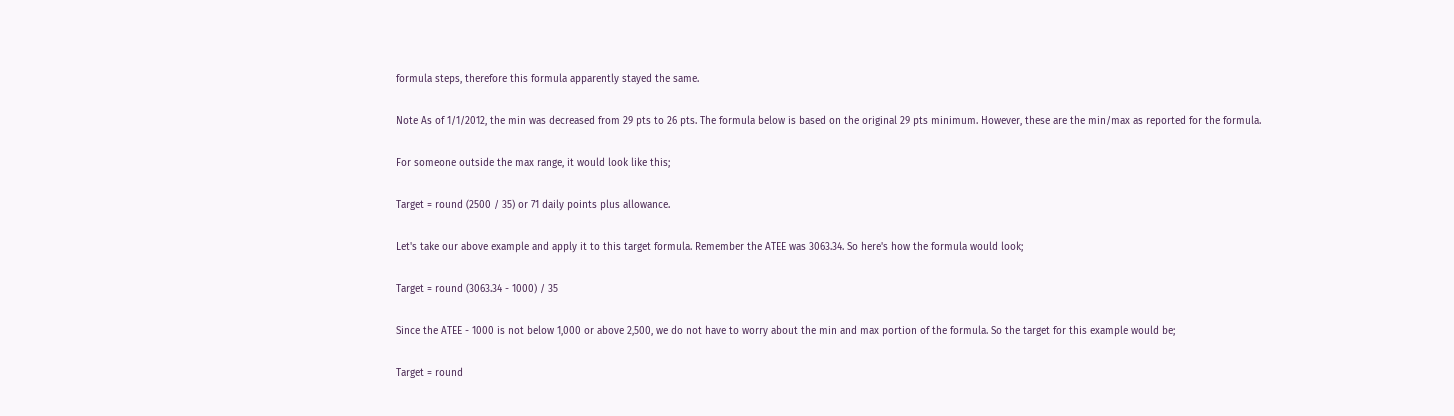formula steps, therefore this formula apparently stayed the same.

Note As of 1/1/2012, the min was decreased from 29 pts to 26 pts. The formula below is based on the original 29 pts minimum. However, these are the min/max as reported for the formula.

For someone outside the max range, it would look like this;

Target = round (2500 / 35) or 71 daily points plus allowance.

Let's take our above example and apply it to this target formula. Remember the ATEE was 3063.34. So here's how the formula would look;

Target = round (3063.34 - 1000) / 35

Since the ATEE - 1000 is not below 1,000 or above 2,500, we do not have to worry about the min and max portion of the formula. So the target for this example would be;

Target = round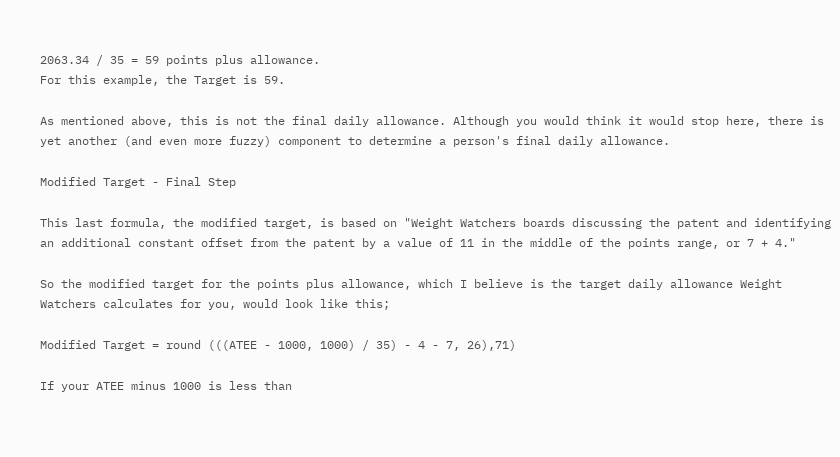2063.34 / 35 = 59 points plus allowance.
For this example, the Target is 59.

As mentioned above, this is not the final daily allowance. Although you would think it would stop here, there is yet another (and even more fuzzy) component to determine a person's final daily allowance.

Modified Target - Final Step

This last formula, the modified target, is based on "Weight Watchers boards discussing the patent and identifying an additional constant offset from the patent by a value of 11 in the middle of the points range, or 7 + 4."

So the modified target for the points plus allowance, which I believe is the target daily allowance Weight Watchers calculates for you, would look like this;

Modified Target = round (((ATEE - 1000, 1000) / 35) - 4 - 7, 26),71)

If your ATEE minus 1000 is less than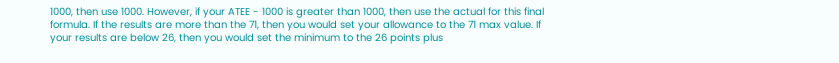1000, then use 1000. However, if your ATEE - 1000 is greater than 1000, then use the actual for this final formula. If the results are more than the 71, then you would set your allowance to the 71 max value. If your results are below 26, then you would set the minimum to the 26 points plus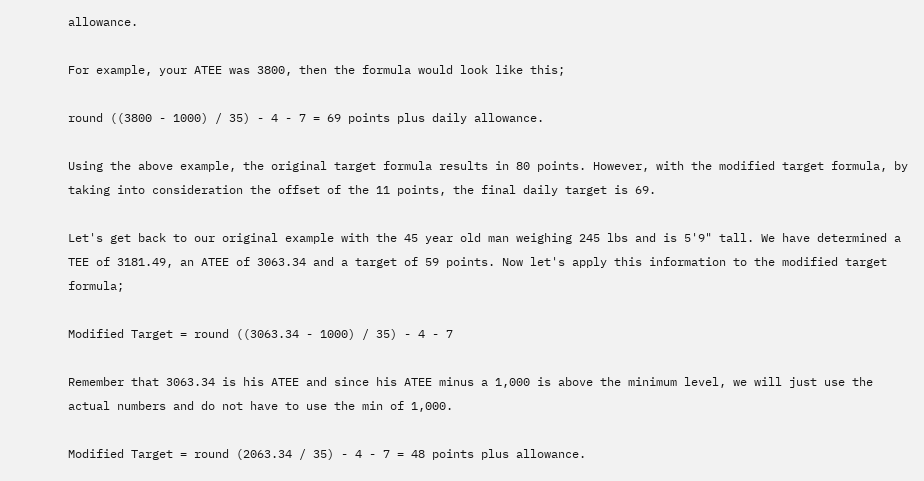allowance.

For example, your ATEE was 3800, then the formula would look like this;

round ((3800 - 1000) / 35) - 4 - 7 = 69 points plus daily allowance.

Using the above example, the original target formula results in 80 points. However, with the modified target formula, by taking into consideration the offset of the 11 points, the final daily target is 69.

Let's get back to our original example with the 45 year old man weighing 245 lbs and is 5'9" tall. We have determined a TEE of 3181.49, an ATEE of 3063.34 and a target of 59 points. Now let's apply this information to the modified target formula;

Modified Target = round ((3063.34 - 1000) / 35) - 4 - 7

Remember that 3063.34 is his ATEE and since his ATEE minus a 1,000 is above the minimum level, we will just use the actual numbers and do not have to use the min of 1,000.

Modified Target = round (2063.34 / 35) - 4 - 7 = 48 points plus allowance.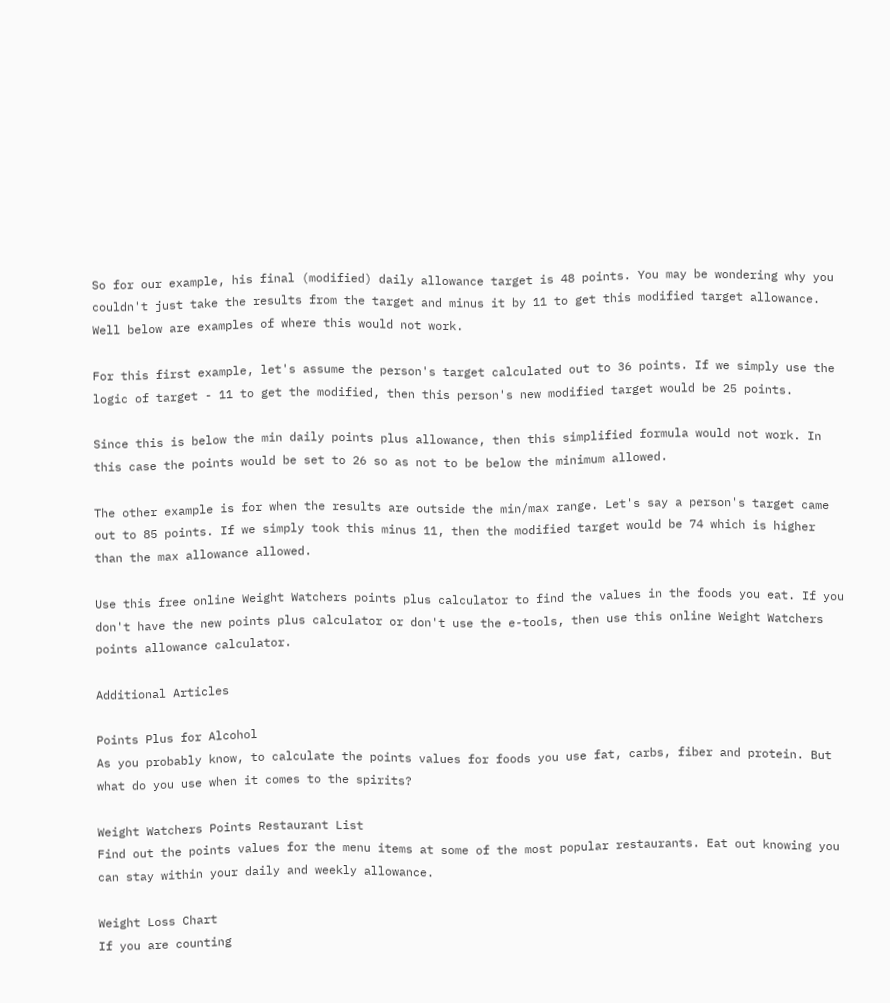So for our example, his final (modified) daily allowance target is 48 points. You may be wondering why you couldn't just take the results from the target and minus it by 11 to get this modified target allowance. Well below are examples of where this would not work.

For this first example, let's assume the person's target calculated out to 36 points. If we simply use the logic of target - 11 to get the modified, then this person's new modified target would be 25 points.

Since this is below the min daily points plus allowance, then this simplified formula would not work. In this case the points would be set to 26 so as not to be below the minimum allowed.

The other example is for when the results are outside the min/max range. Let's say a person's target came out to 85 points. If we simply took this minus 11, then the modified target would be 74 which is higher than the max allowance allowed.

Use this free online Weight Watchers points plus calculator to find the values in the foods you eat. If you don't have the new points plus calculator or don't use the e-tools, then use this online Weight Watchers points allowance calculator.

Additional Articles

Points Plus for Alcohol
As you probably know, to calculate the points values for foods you use fat, carbs, fiber and protein. But what do you use when it comes to the spirits?

Weight Watchers Points Restaurant List
Find out the points values for the menu items at some of the most popular restaurants. Eat out knowing you can stay within your daily and weekly allowance.

Weight Loss Chart
If you are counting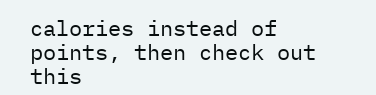calories instead of points, then check out this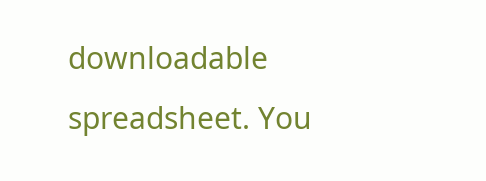downloadable spreadsheet. You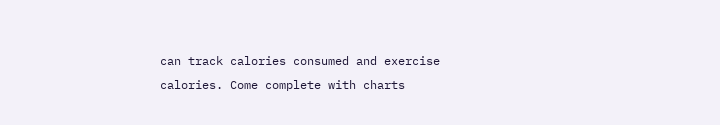can track calories consumed and exercise calories. Come complete with charts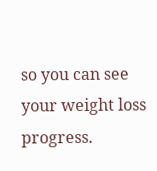so you can see your weight loss progress.